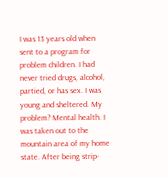I was 13 years old when sent to a program for problem children. I had never tried drugs, alcohol, partied, or has sex. I was young and sheltered. My problem? Mental health. I was taken out to the mountain area of my home state. After being strip-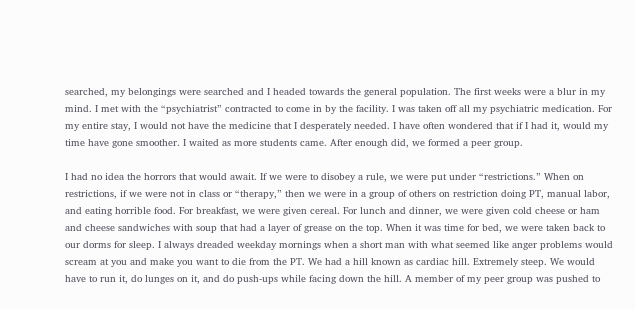searched, my belongings were searched and I headed towards the general population. The first weeks were a blur in my mind. I met with the “psychiatrist” contracted to come in by the facility. I was taken off all my psychiatric medication. For my entire stay, I would not have the medicine that I desperately needed. I have often wondered that if I had it, would my time have gone smoother. I waited as more students came. After enough did, we formed a peer group.

I had no idea the horrors that would await. If we were to disobey a rule, we were put under “restrictions.” When on restrictions, if we were not in class or “therapy,” then we were in a group of others on restriction doing PT, manual labor, and eating horrible food. For breakfast, we were given cereal. For lunch and dinner, we were given cold cheese or ham and cheese sandwiches with soup that had a layer of grease on the top. When it was time for bed, we were taken back to our dorms for sleep. I always dreaded weekday mornings when a short man with what seemed like anger problems would scream at you and make you want to die from the PT. We had a hill known as cardiac hill. Extremely steep. We would have to run it, do lunges on it, and do push-ups while facing down the hill. A member of my peer group was pushed to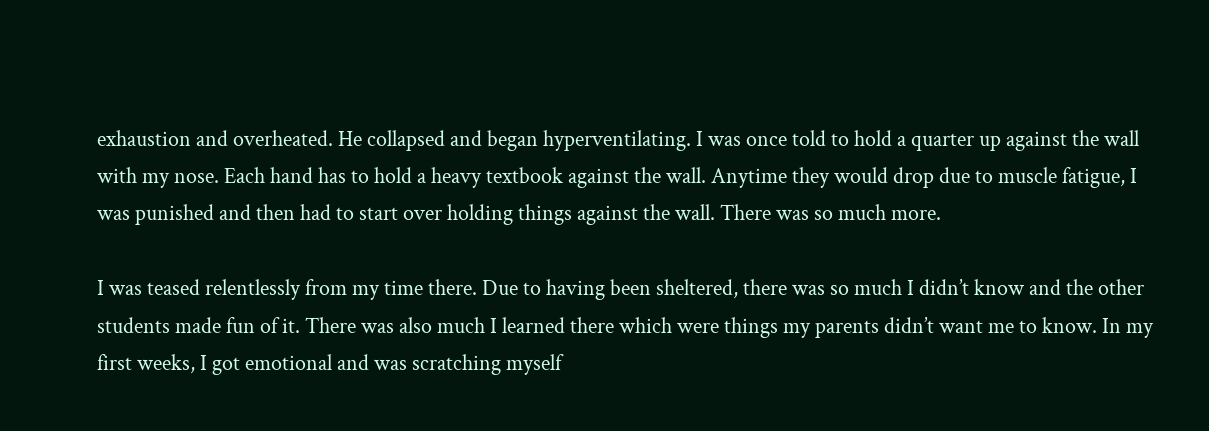exhaustion and overheated. He collapsed and began hyperventilating. I was once told to hold a quarter up against the wall with my nose. Each hand has to hold a heavy textbook against the wall. Anytime they would drop due to muscle fatigue, I was punished and then had to start over holding things against the wall. There was so much more.

I was teased relentlessly from my time there. Due to having been sheltered, there was so much I didn’t know and the other students made fun of it. There was also much I learned there which were things my parents didn’t want me to know. In my first weeks, I got emotional and was scratching myself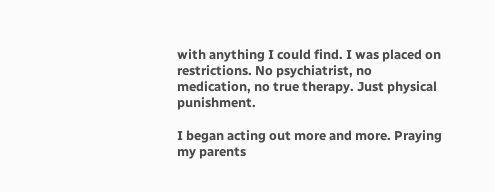with anything I could find. I was placed on restrictions. No psychiatrist, no medication, no true therapy. Just physical punishment.

I began acting out more and more. Praying my parents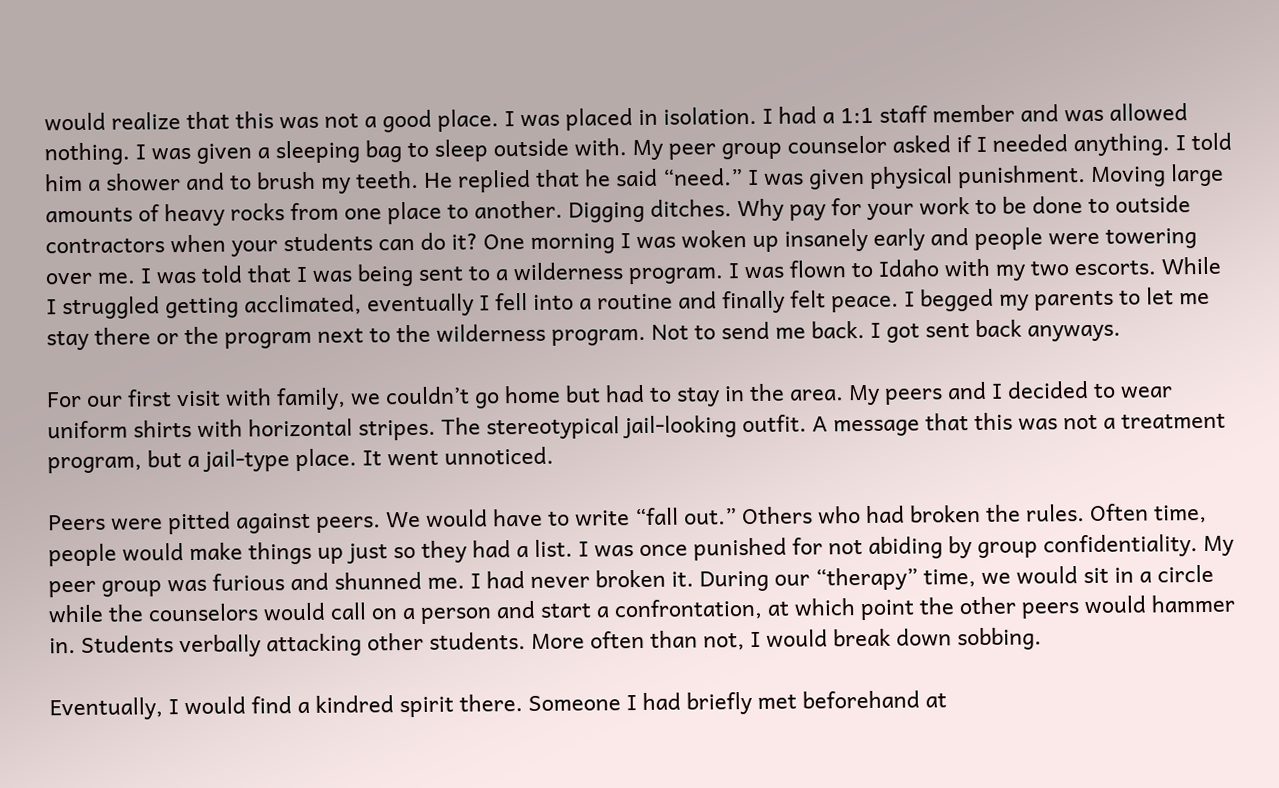would realize that this was not a good place. I was placed in isolation. I had a 1:1 staff member and was allowed nothing. I was given a sleeping bag to sleep outside with. My peer group counselor asked if I needed anything. I told him a shower and to brush my teeth. He replied that he said “need.” I was given physical punishment. Moving large amounts of heavy rocks from one place to another. Digging ditches. Why pay for your work to be done to outside contractors when your students can do it? One morning I was woken up insanely early and people were towering over me. I was told that I was being sent to a wilderness program. I was flown to Idaho with my two escorts. While I struggled getting acclimated, eventually I fell into a routine and finally felt peace. I begged my parents to let me stay there or the program next to the wilderness program. Not to send me back. I got sent back anyways.

For our first visit with family, we couldn’t go home but had to stay in the area. My peers and I decided to wear uniform shirts with horizontal stripes. The stereotypical jail-looking outfit. A message that this was not a treatment program, but a jail-type place. It went unnoticed.

Peers were pitted against peers. We would have to write “fall out.” Others who had broken the rules. Often time, people would make things up just so they had a list. I was once punished for not abiding by group confidentiality. My peer group was furious and shunned me. I had never broken it. During our “therapy” time, we would sit in a circle while the counselors would call on a person and start a confrontation, at which point the other peers would hammer in. Students verbally attacking other students. More often than not, I would break down sobbing.

Eventually, I would find a kindred spirit there. Someone I had briefly met beforehand at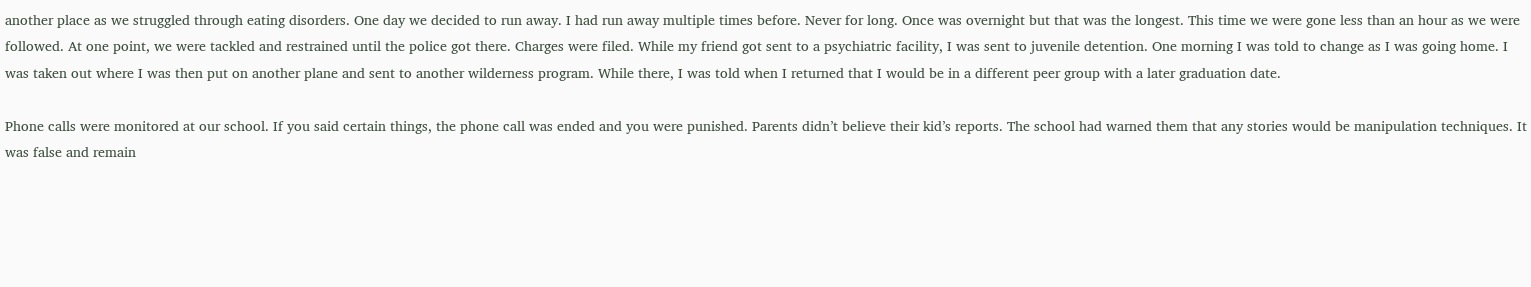another place as we struggled through eating disorders. One day we decided to run away. I had run away multiple times before. Never for long. Once was overnight but that was the longest. This time we were gone less than an hour as we were followed. At one point, we were tackled and restrained until the police got there. Charges were filed. While my friend got sent to a psychiatric facility, I was sent to juvenile detention. One morning I was told to change as I was going home. I was taken out where I was then put on another plane and sent to another wilderness program. While there, I was told when I returned that I would be in a different peer group with a later graduation date.

Phone calls were monitored at our school. If you said certain things, the phone call was ended and you were punished. Parents didn’t believe their kid’s reports. The school had warned them that any stories would be manipulation techniques. It was false and remain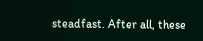steadfast. After all, these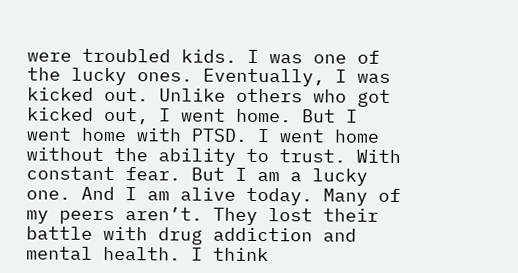were troubled kids. I was one of the lucky ones. Eventually, I was kicked out. Unlike others who got kicked out, I went home. But I went home with PTSD. I went home without the ability to trust. With constant fear. But I am a lucky one. And I am alive today. Many of my peers aren’t. They lost their battle with drug addiction and mental health. I think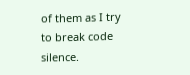of them as I try to break code silence.